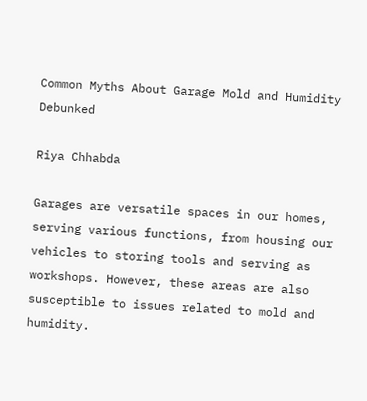Common Myths About Garage Mold and Humidity Debunked

Riya Chhabda

Garages are versatile spaces in our homes, serving various functions, from housing our vehicles to storing tools and serving as workshops. However, these areas are also susceptible to issues related to mold and humidity.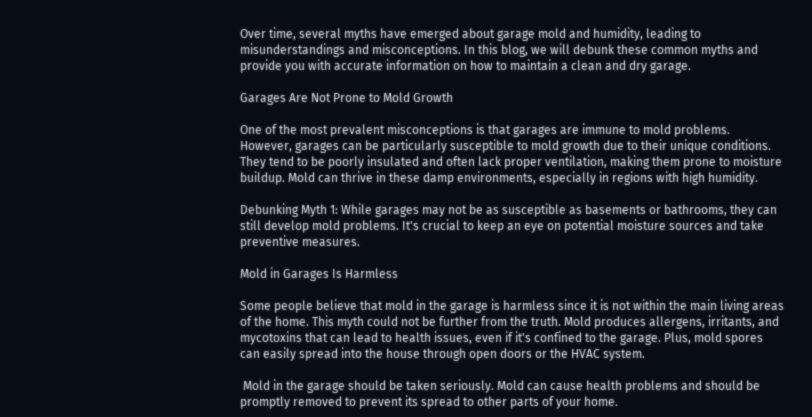Over time, several myths have emerged about garage mold and humidity, leading to misunderstandings and misconceptions. In this blog, we will debunk these common myths and provide you with accurate information on how to maintain a clean and dry garage.

Garages Are Not Prone to Mold Growth

One of the most prevalent misconceptions is that garages are immune to mold problems. However, garages can be particularly susceptible to mold growth due to their unique conditions. They tend to be poorly insulated and often lack proper ventilation, making them prone to moisture buildup. Mold can thrive in these damp environments, especially in regions with high humidity.

Debunking Myth 1: While garages may not be as susceptible as basements or bathrooms, they can still develop mold problems. It's crucial to keep an eye on potential moisture sources and take preventive measures.

Mold in Garages Is Harmless

Some people believe that mold in the garage is harmless since it is not within the main living areas of the home. This myth could not be further from the truth. Mold produces allergens, irritants, and mycotoxins that can lead to health issues, even if it's confined to the garage. Plus, mold spores can easily spread into the house through open doors or the HVAC system.

 Mold in the garage should be taken seriously. Mold can cause health problems and should be promptly removed to prevent its spread to other parts of your home.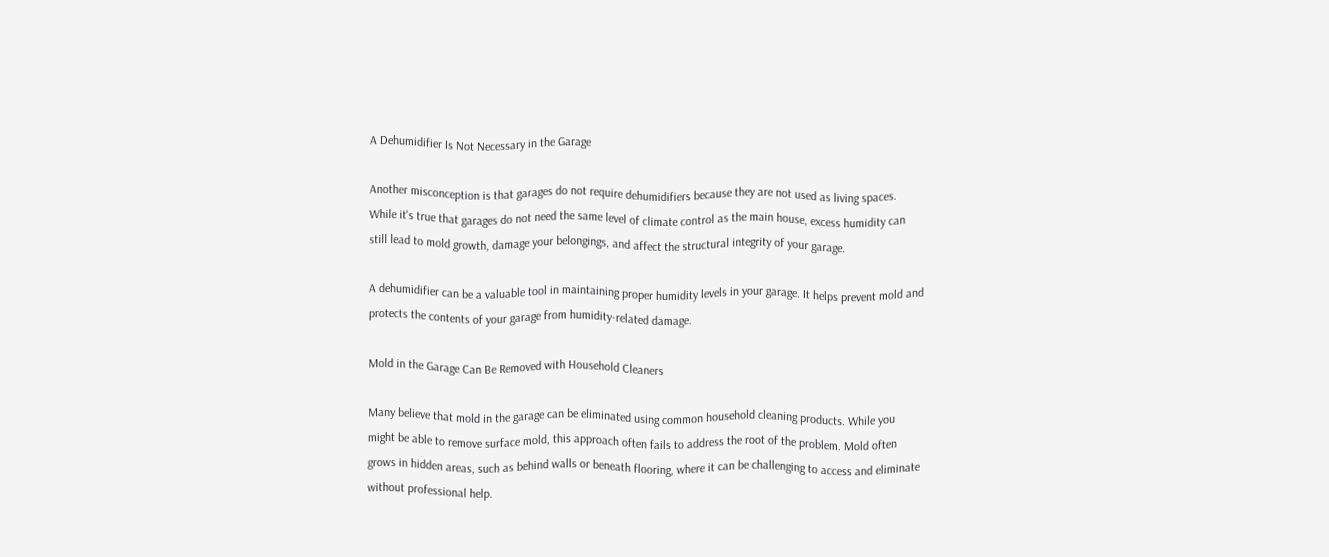A Dehumidifier Is Not Necessary in the Garage

Another misconception is that garages do not require dehumidifiers because they are not used as living spaces. While it's true that garages do not need the same level of climate control as the main house, excess humidity can still lead to mold growth, damage your belongings, and affect the structural integrity of your garage.

A dehumidifier can be a valuable tool in maintaining proper humidity levels in your garage. It helps prevent mold and protects the contents of your garage from humidity-related damage.

Mold in the Garage Can Be Removed with Household Cleaners

Many believe that mold in the garage can be eliminated using common household cleaning products. While you might be able to remove surface mold, this approach often fails to address the root of the problem. Mold often grows in hidden areas, such as behind walls or beneath flooring, where it can be challenging to access and eliminate without professional help.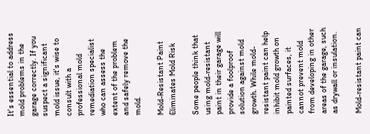It's essential to address mold problems in the garage correctly. If you suspect a significant mold issue, it's wise to consult with a professional mold remediation specialist who can assess the extent of the problem and safely remove the mold.

Mold-Resistant Paint Eliminates Mold Risk

Some people think that using mold-resistant paint in their garage will provide a foolproof solution against mold growth. While mold-resistant paint can help inhibit mold growth on painted surfaces, it cannot prevent mold from developing in other areas of the garage, such as drywall or insulation.

Mold-resistant paint can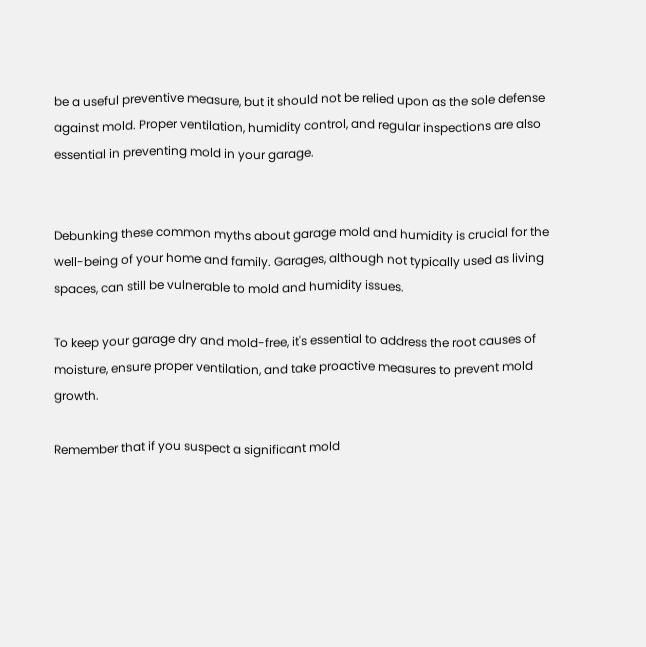be a useful preventive measure, but it should not be relied upon as the sole defense against mold. Proper ventilation, humidity control, and regular inspections are also essential in preventing mold in your garage.


Debunking these common myths about garage mold and humidity is crucial for the well-being of your home and family. Garages, although not typically used as living spaces, can still be vulnerable to mold and humidity issues.

To keep your garage dry and mold-free, it's essential to address the root causes of moisture, ensure proper ventilation, and take proactive measures to prevent mold growth.

Remember that if you suspect a significant mold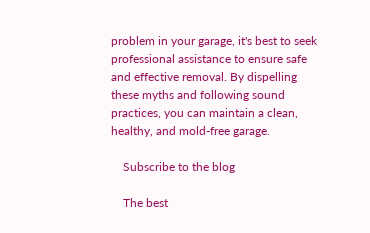problem in your garage, it's best to seek professional assistance to ensure safe and effective removal. By dispelling these myths and following sound practices, you can maintain a clean, healthy, and mold-free garage.

    Subscribe to the blog

    The best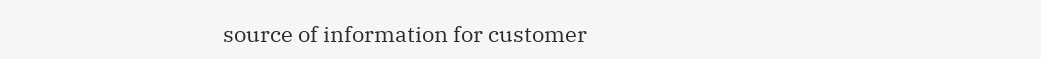source of information for customer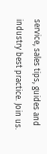service, sales tips, guides and industry best practice. Join us.